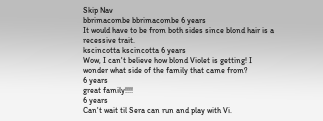Skip Nav
bbrimacombe bbrimacombe 6 years
It would have to be from both sides since blond hair is a recessive trait.
kscincotta kscincotta 6 years
Wow, I can't believe how blond Violet is getting! I wonder what side of the family that came from?
6 years
great family!!!!
6 years
Can't wait til Sera can run and play with Vi.